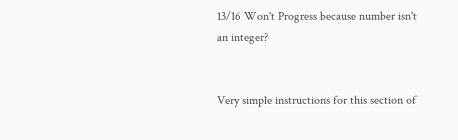13/16 Won't Progress because number isn't an integer?


Very simple instructions for this section of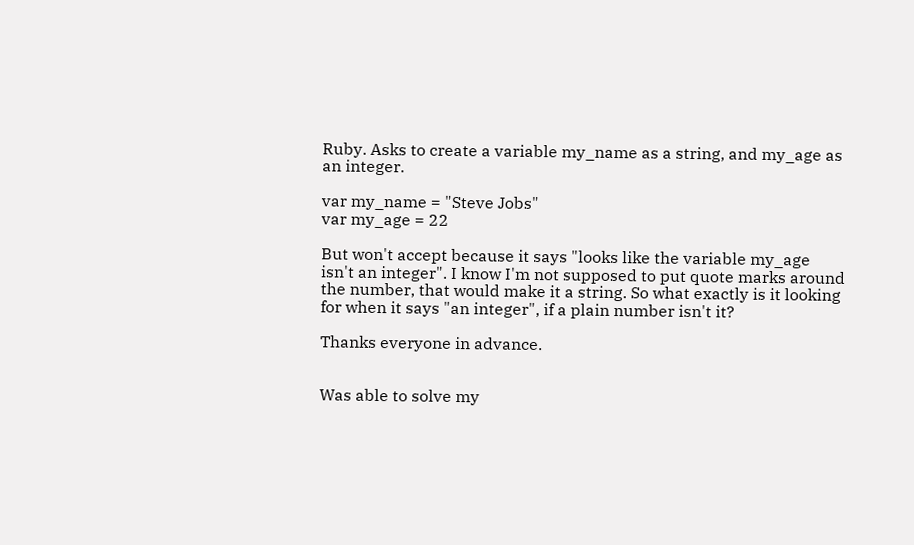Ruby. Asks to create a variable my_name as a string, and my_age as an integer.

var my_name = "Steve Jobs"
var my_age = 22

But won't accept because it says "looks like the variable my_age isn't an integer". I know I'm not supposed to put quote marks around the number, that would make it a string. So what exactly is it looking for when it says "an integer", if a plain number isn't it?

Thanks everyone in advance.


Was able to solve my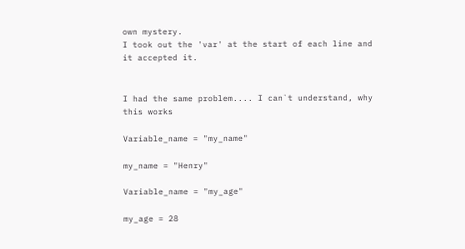own mystery.
I took out the 'var' at the start of each line and it accepted it.


I had the same problem.... I can`t understand, why this works

Variable_name = "my_name"

my_name = "Henry"

Variable_name = "my_age"

my_age = 28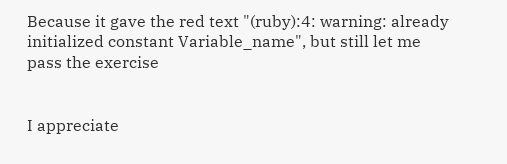Because it gave the red text "(ruby):4: warning: already initialized constant Variable_name", but still let me pass the exercise


I appreciate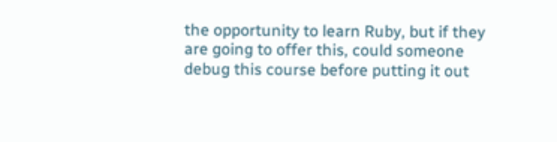the opportunity to learn Ruby, but if they are going to offer this, could someone debug this course before putting it out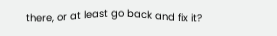there, or at least go back and fix it?